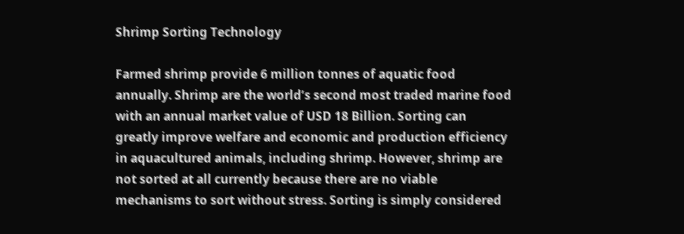Shrimp Sorting Technology

Farmed shrimp provide 6 million tonnes of aquatic food annually. Shrimp are the world’s second most traded marine food with an annual market value of USD 18 Billion. Sorting can greatly improve welfare and economic and production efficiency in aquacultured animals, including shrimp. However, shrimp are not sorted at all currently because there are no viable mechanisms to sort without stress. Sorting is simply considered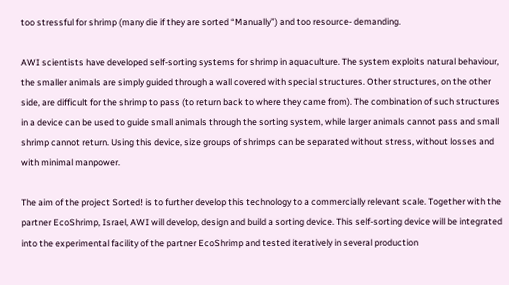too stressful for shrimp (many die if they are sorted “Manually”) and too resource- demanding.

AWI scientists have developed self-sorting systems for shrimp in aquaculture. The system exploits natural behaviour, the smaller animals are simply guided through a wall covered with special structures. Other structures, on the other side, are difficult for the shrimp to pass (to return back to where they came from). The combination of such structures in a device can be used to guide small animals through the sorting system, while larger animals cannot pass and small shrimp cannot return. Using this device, size groups of shrimps can be separated without stress, without losses and with minimal manpower.

The aim of the project Sorted! is to further develop this technology to a commercially relevant scale. Together with the partner EcoShrimp, Israel, AWI will develop, design and build a sorting device. This self-sorting device will be integrated into the experimental facility of the partner EcoShrimp and tested iteratively in several production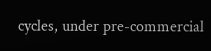cycles, under pre-commercial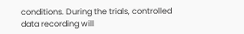conditions. During the trials, controlled data recording will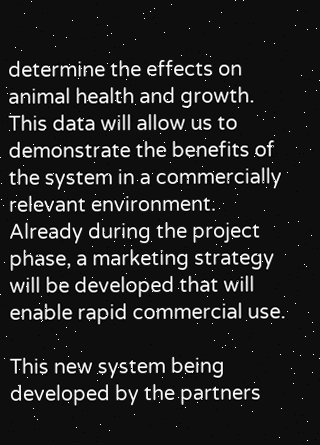determine the effects on animal health and growth. This data will allow us to demonstrate the benefits of the system in a commercially relevant environment. Already during the project phase, a marketing strategy will be developed that will enable rapid commercial use.

This new system being developed by the partners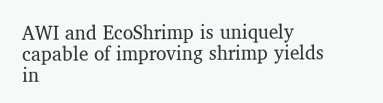AWI and EcoShrimp is uniquely capable of improving shrimp yields in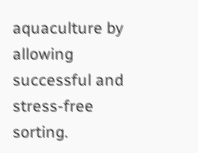aquaculture by allowing successful and stress-free sorting.